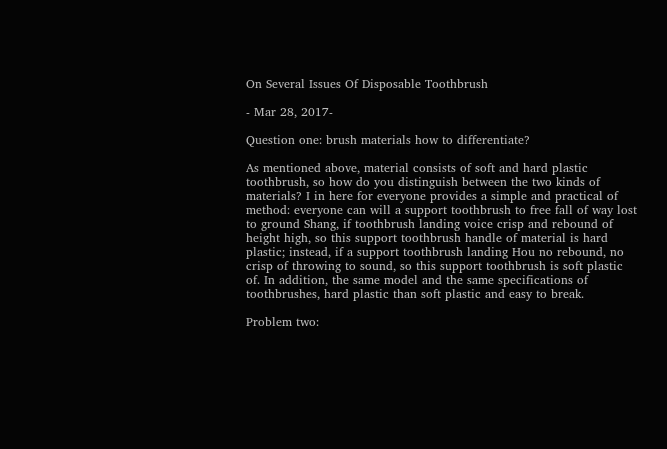On Several Issues Of Disposable Toothbrush

- Mar 28, 2017-

Question one: brush materials how to differentiate?

As mentioned above, material consists of soft and hard plastic toothbrush, so how do you distinguish between the two kinds of materials? I in here for everyone provides a simple and practical of method: everyone can will a support toothbrush to free fall of way lost to ground Shang, if toothbrush landing voice crisp and rebound of height high, so this support toothbrush handle of material is hard plastic; instead, if a support toothbrush landing Hou no rebound, no crisp of throwing to sound, so this support toothbrush is soft plastic of. In addition, the same model and the same specifications of toothbrushes, hard plastic than soft plastic and easy to break.

Problem two: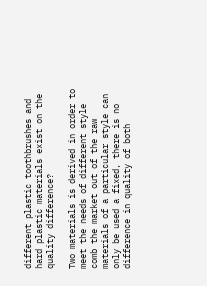different plastic toothbrushes and hard plastic materials exist on the quality difference?

Two materials is derived in order to meet the needs of different style comb the market out of the raw materials of a particular style can only be used a fixed, there is no difference in quality of both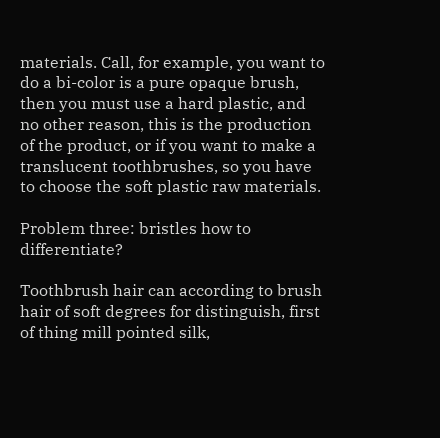materials. Call, for example, you want to do a bi-color is a pure opaque brush, then you must use a hard plastic, and no other reason, this is the production of the product, or if you want to make a translucent toothbrushes, so you have to choose the soft plastic raw materials.

Problem three: bristles how to differentiate?

Toothbrush hair can according to brush hair of soft degrees for distinguish, first of thing mill pointed silk,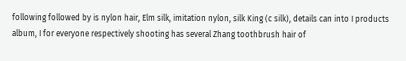following followed by is nylon hair, Elm silk, imitation nylon, silk King (c silk), details can into I products album, I for everyone respectively shooting has several Zhang toothbrush hair of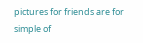pictures for friends are for simple of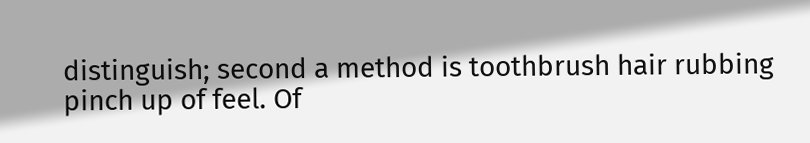distinguish; second a method is toothbrush hair rubbing pinch up of feel. Of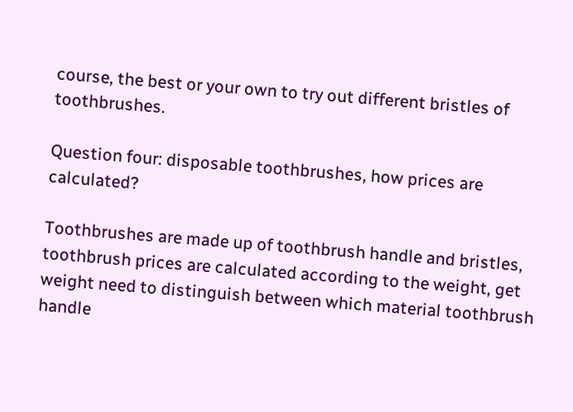course, the best or your own to try out different bristles of toothbrushes.

Question four: disposable toothbrushes, how prices are calculated?

Toothbrushes are made up of toothbrush handle and bristles, toothbrush prices are calculated according to the weight, get weight need to distinguish between which material toothbrush handle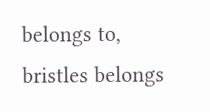belongs to, bristles belongs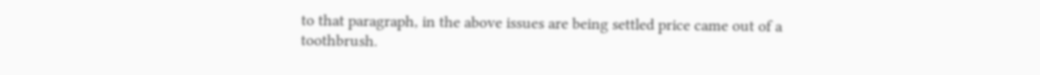to that paragraph, in the above issues are being settled price came out of a toothbrush.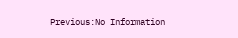Previous:No Information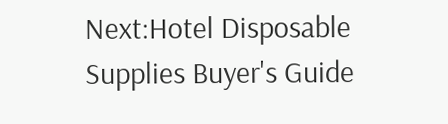Next:Hotel Disposable Supplies Buyer's Guide